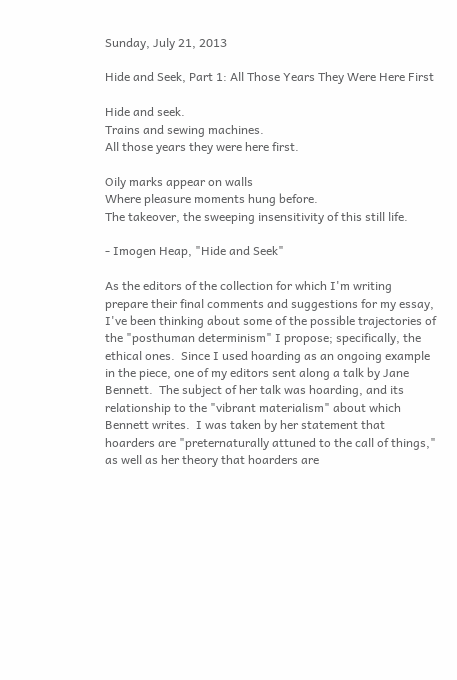Sunday, July 21, 2013

Hide and Seek, Part 1: All Those Years They Were Here First

Hide and seek.
Trains and sewing machines.
All those years they were here first.

Oily marks appear on walls
Where pleasure moments hung before.
The takeover, the sweeping insensitivity of this still life.

- Imogen Heap, "Hide and Seek"

As the editors of the collection for which I'm writing prepare their final comments and suggestions for my essay, I've been thinking about some of the possible trajectories of the "posthuman determinism" I propose; specifically, the ethical ones.  Since I used hoarding as an ongoing example in the piece, one of my editors sent along a talk by Jane Bennett.  The subject of her talk was hoarding, and its relationship to the "vibrant materialism" about which Bennett writes.  I was taken by her statement that hoarders are "preternaturally attuned to the call of things," as well as her theory that hoarders are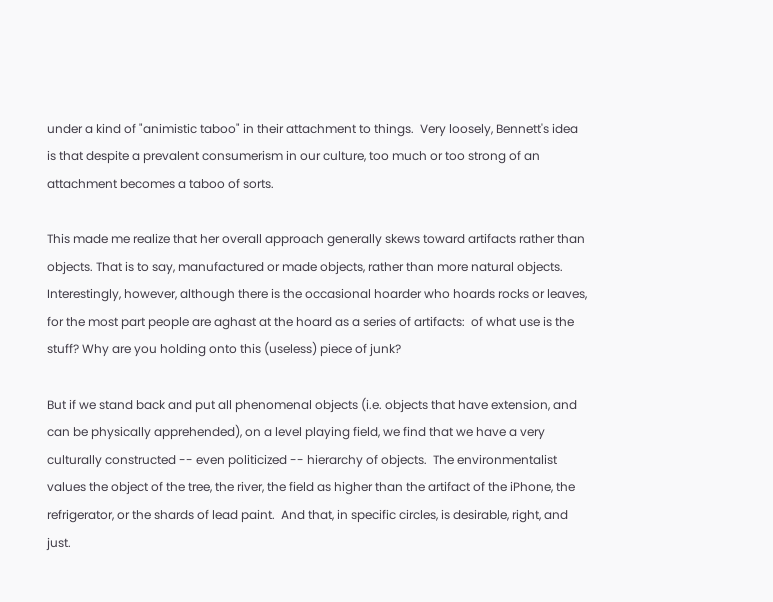under a kind of "animistic taboo" in their attachment to things.  Very loosely, Bennett's idea is that despite a prevalent consumerism in our culture, too much or too strong of an attachment becomes a taboo of sorts.

This made me realize that her overall approach generally skews toward artifacts rather than objects. That is to say, manufactured or made objects, rather than more natural objects.  Interestingly, however, although there is the occasional hoarder who hoards rocks or leaves, for the most part people are aghast at the hoard as a series of artifacts:  of what use is the stuff? Why are you holding onto this (useless) piece of junk?

But if we stand back and put all phenomenal objects (i.e. objects that have extension, and can be physically apprehended), on a level playing field, we find that we have a very culturally constructed -- even politicized -- hierarchy of objects.  The environmentalist values the object of the tree, the river, the field as higher than the artifact of the iPhone, the refrigerator, or the shards of lead paint.  And that, in specific circles, is desirable, right, and just.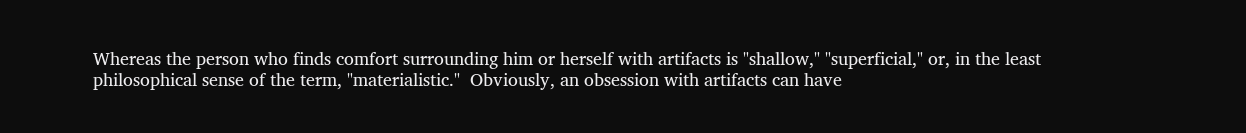Whereas the person who finds comfort surrounding him or herself with artifacts is "shallow," "superficial," or, in the least philosophical sense of the term, "materialistic."  Obviously, an obsession with artifacts can have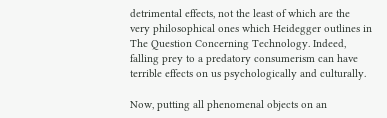detrimental effects, not the least of which are the very philosophical ones which Heidegger outlines in The Question Concerning Technology. Indeed, falling prey to a predatory consumerism can have terrible effects on us psychologically and culturally.

Now, putting all phenomenal objects on an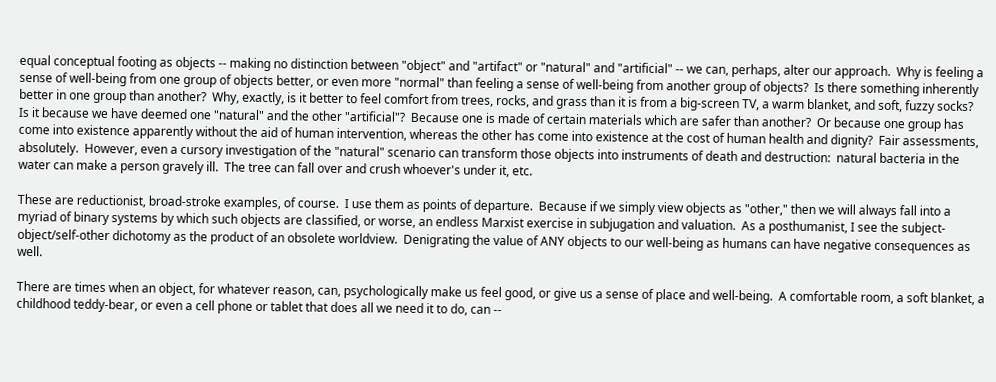equal conceptual footing as objects -- making no distinction between "object" and "artifact" or "natural" and "artificial" -- we can, perhaps, alter our approach.  Why is feeling a sense of well-being from one group of objects better, or even more "normal" than feeling a sense of well-being from another group of objects?  Is there something inherently better in one group than another?  Why, exactly, is it better to feel comfort from trees, rocks, and grass than it is from a big-screen TV, a warm blanket, and soft, fuzzy socks?  Is it because we have deemed one "natural" and the other "artificial"?  Because one is made of certain materials which are safer than another?  Or because one group has come into existence apparently without the aid of human intervention, whereas the other has come into existence at the cost of human health and dignity?  Fair assessments, absolutely.  However, even a cursory investigation of the "natural" scenario can transform those objects into instruments of death and destruction:  natural bacteria in the water can make a person gravely ill.  The tree can fall over and crush whoever's under it, etc.

These are reductionist, broad-stroke examples, of course.  I use them as points of departure.  Because if we simply view objects as "other," then we will always fall into a myriad of binary systems by which such objects are classified, or worse, an endless Marxist exercise in subjugation and valuation.  As a posthumanist, I see the subject-object/self-other dichotomy as the product of an obsolete worldview.  Denigrating the value of ANY objects to our well-being as humans can have negative consequences as well.

There are times when an object, for whatever reason, can, psychologically make us feel good, or give us a sense of place and well-being.  A comfortable room, a soft blanket, a childhood teddy-bear, or even a cell phone or tablet that does all we need it to do, can --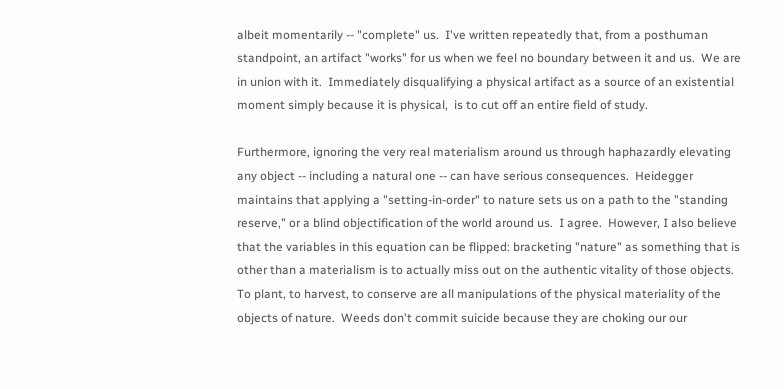albeit momentarily -- "complete" us.  I've written repeatedly that, from a posthuman standpoint, an artifact "works" for us when we feel no boundary between it and us.  We are in union with it.  Immediately disqualifying a physical artifact as a source of an existential moment simply because it is physical,  is to cut off an entire field of study.

Furthermore, ignoring the very real materialism around us through haphazardly elevating any object -- including a natural one -- can have serious consequences.  Heidegger maintains that applying a "setting-in-order" to nature sets us on a path to the "standing reserve," or a blind objectification of the world around us.  I agree.  However, I also believe that the variables in this equation can be flipped: bracketing "nature" as something that is other than a materialism is to actually miss out on the authentic vitality of those objects.  To plant, to harvest, to conserve are all manipulations of the physical materiality of the objects of nature.  Weeds don't commit suicide because they are choking our our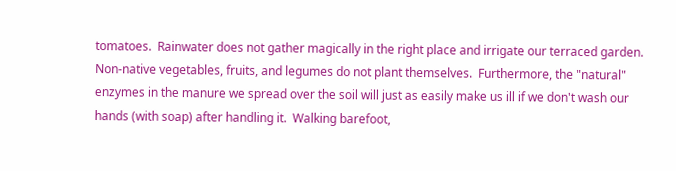tomatoes.  Rainwater does not gather magically in the right place and irrigate our terraced garden.  Non-native vegetables, fruits, and legumes do not plant themselves.  Furthermore, the "natural" enzymes in the manure we spread over the soil will just as easily make us ill if we don't wash our hands (with soap) after handling it.  Walking barefoot,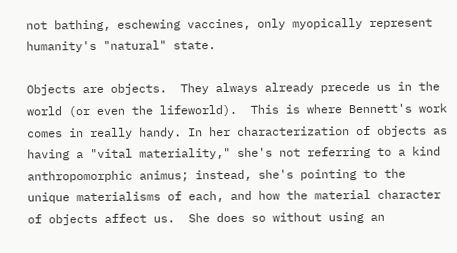not bathing, eschewing vaccines, only myopically represent humanity's "natural" state.

Objects are objects.  They always already precede us in the world (or even the lifeworld).  This is where Bennett's work comes in really handy. In her characterization of objects as having a "vital materiality," she's not referring to a kind anthropomorphic animus; instead, she's pointing to the unique materialisms of each, and how the material character of objects affect us.  She does so without using an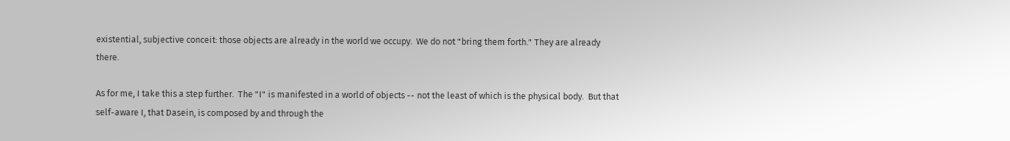existential, subjective conceit: those objects are already in the world we occupy.  We do not "bring them forth." They are already there.

As for me, I take this a step further.  The "I" is manifested in a world of objects -- not the least of which is the physical body.  But that self-aware I, that Dasein, is composed by and through the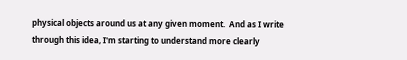physical objects around us at any given moment.  And as I write through this idea, I'm starting to understand more clearly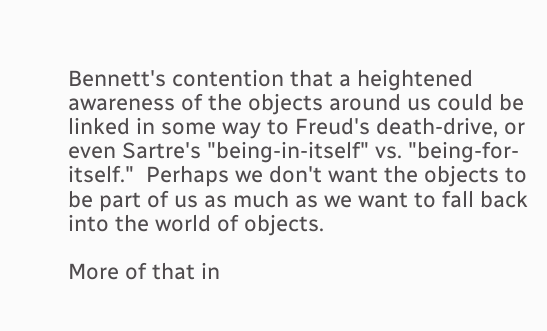Bennett's contention that a heightened awareness of the objects around us could be linked in some way to Freud's death-drive, or even Sartre's "being-in-itself" vs. "being-for-itself."  Perhaps we don't want the objects to be part of us as much as we want to fall back into the world of objects.

More of that in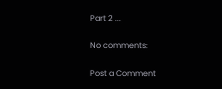Part 2 ...

No comments:

Post a Comment